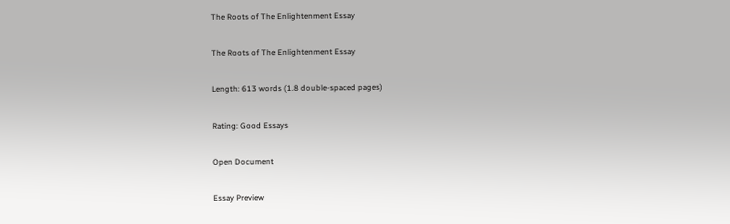The Roots of The Enlightenment Essay

The Roots of The Enlightenment Essay

Length: 613 words (1.8 double-spaced pages)

Rating: Good Essays

Open Document

Essay Preview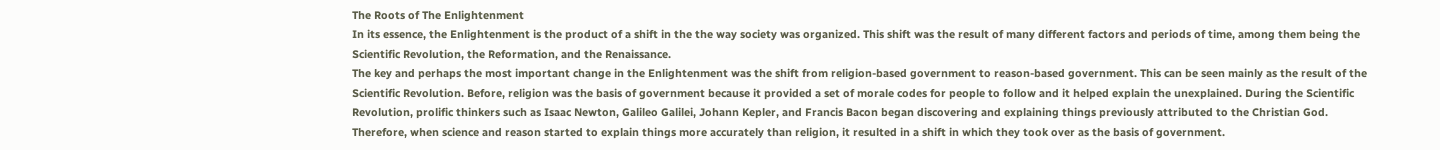The Roots of The Enlightenment
In its essence, the Enlightenment is the product of a shift in the the way society was organized. This shift was the result of many different factors and periods of time, among them being the Scientific Revolution, the Reformation, and the Renaissance.
The key and perhaps the most important change in the Enlightenment was the shift from religion-based government to reason-based government. This can be seen mainly as the result of the Scientific Revolution. Before, religion was the basis of government because it provided a set of morale codes for people to follow and it helped explain the unexplained. During the Scientific Revolution, prolific thinkers such as Isaac Newton, Galileo Galilei, Johann Kepler, and Francis Bacon began discovering and explaining things previously attributed to the Christian God. Therefore, when science and reason started to explain things more accurately than religion, it resulted in a shift in which they took over as the basis of government.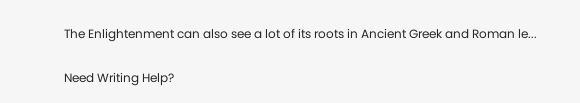The Enlightenment can also see a lot of its roots in Ancient Greek and Roman le...

Need Writing Help?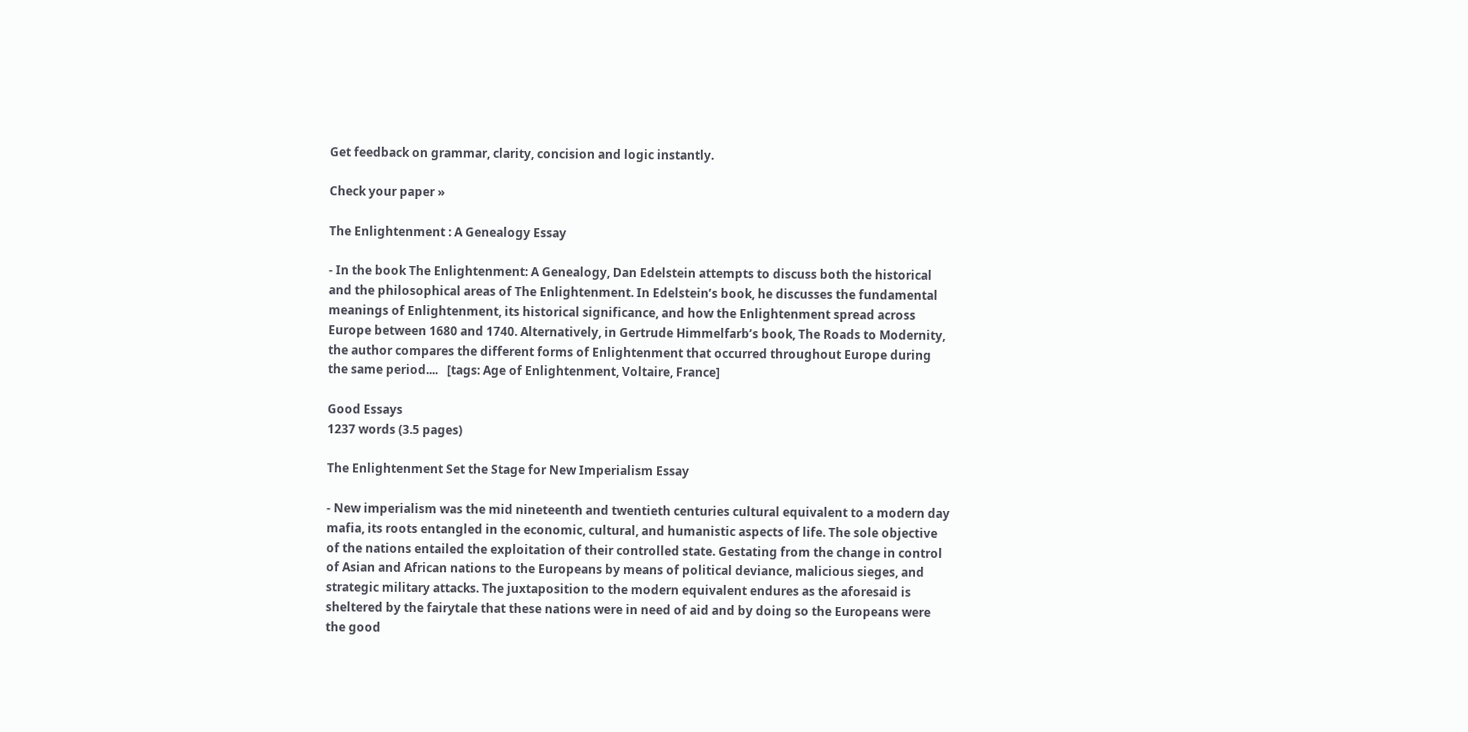Get feedback on grammar, clarity, concision and logic instantly.

Check your paper »

The Enlightenment : A Genealogy Essay

- In the book The Enlightenment: A Genealogy, Dan Edelstein attempts to discuss both the historical and the philosophical areas of The Enlightenment. In Edelstein’s book, he discusses the fundamental meanings of Enlightenment, its historical significance, and how the Enlightenment spread across Europe between 1680 and 1740. Alternatively, in Gertrude Himmelfarb’s book, The Roads to Modernity, the author compares the different forms of Enlightenment that occurred throughout Europe during the same period....   [tags: Age of Enlightenment, Voltaire, France]

Good Essays
1237 words (3.5 pages)

The Enlightenment Set the Stage for New Imperialism Essay

- New imperialism was the mid nineteenth and twentieth centuries cultural equivalent to a modern day mafia, its roots entangled in the economic, cultural, and humanistic aspects of life. The sole objective of the nations entailed the exploitation of their controlled state. Gestating from the change in control of Asian and African nations to the Europeans by means of political deviance, malicious sieges, and strategic military attacks. The juxtaposition to the modern equivalent endures as the aforesaid is sheltered by the fairytale that these nations were in need of aid and by doing so the Europeans were the good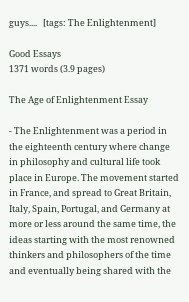guys....   [tags: The Enlightenment]

Good Essays
1371 words (3.9 pages)

The Age of Enlightenment Essay

- The Enlightenment was a period in the eighteenth century where change in philosophy and cultural life took place in Europe. The movement started in France, and spread to Great Britain, Italy, Spain, Portugal, and Germany at more or less around the same time, the ideas starting with the most renowned thinkers and philosophers of the time and eventually being shared with the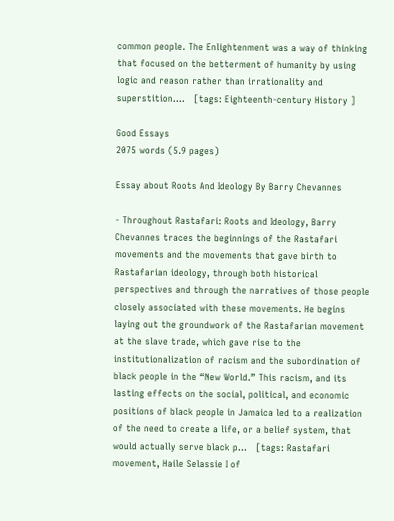common people. The Enlightenment was a way of thinking that focused on the betterment of humanity by using logic and reason rather than irrationality and superstition....   [tags: Eighteenth-century History ]

Good Essays
2075 words (5.9 pages)

Essay about Roots And Ideology By Barry Chevannes

- Throughout Rastafari: Roots and Ideology, Barry Chevannes traces the beginnings of the Rastafari movements and the movements that gave birth to Rastafarian ideology, through both historical perspectives and through the narratives of those people closely associated with these movements. He begins laying out the groundwork of the Rastafarian movement at the slave trade, which gave rise to the institutionalization of racism and the subordination of black people in the “New World.” This racism, and its lasting effects on the social, political, and economic positions of black people in Jamaica led to a realization of the need to create a life, or a belief system, that would actually serve black p...   [tags: Rastafari movement, Haile Selassie I of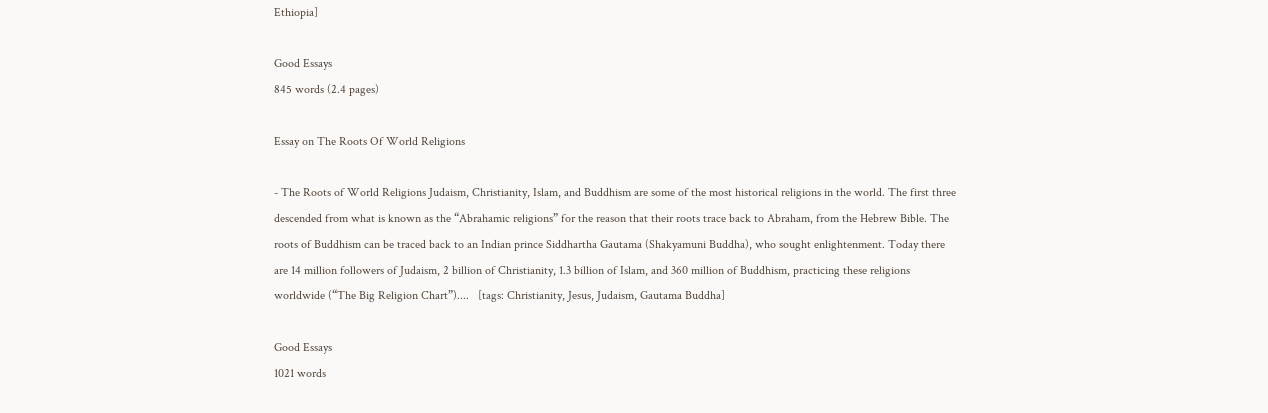Ethiopia]

Good Essays
845 words (2.4 pages)

Essay on The Roots Of World Religions

- The Roots of World Religions Judaism, Christianity, Islam, and Buddhism are some of the most historical religions in the world. The first three descended from what is known as the “Abrahamic religions” for the reason that their roots trace back to Abraham, from the Hebrew Bible. The roots of Buddhism can be traced back to an Indian prince Siddhartha Gautama (Shakyamuni Buddha), who sought enlightenment. Today there are 14 million followers of Judaism, 2 billion of Christianity, 1.3 billion of Islam, and 360 million of Buddhism, practicing these religions worldwide (“The Big Religion Chart”)....   [tags: Christianity, Jesus, Judaism, Gautama Buddha]

Good Essays
1021 words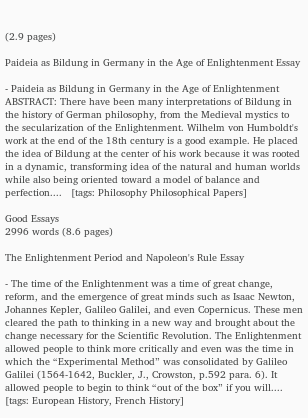(2.9 pages)

Paideia as Bildung in Germany in the Age of Enlightenment Essay

- Paideia as Bildung in Germany in the Age of Enlightenment ABSTRACT: There have been many interpretations of Bildung in the history of German philosophy, from the Medieval mystics to the secularization of the Enlightenment. Wilhelm von Humboldt's work at the end of the 18th century is a good example. He placed the idea of Bildung at the center of his work because it was rooted in a dynamic, transforming idea of the natural and human worlds while also being oriented toward a model of balance and perfection....   [tags: Philosophy Philosophical Papers]

Good Essays
2996 words (8.6 pages)

The Enlightenment Period and Napoleon's Rule Essay

- The time of the Enlightenment was a time of great change, reform, and the emergence of great minds such as Isaac Newton, Johannes Kepler, Galileo Galilei, and even Copernicus. These men cleared the path to thinking in a new way and brought about the change necessary for the Scientific Revolution. The Enlightenment allowed people to think more critically and even was the time in which the “Experimental Method” was consolidated by Galileo Galilei (1564-1642, Buckler, J., Crowston, p.592 para. 6). It allowed people to begin to think “out of the box” if you will....   [tags: European History, French History]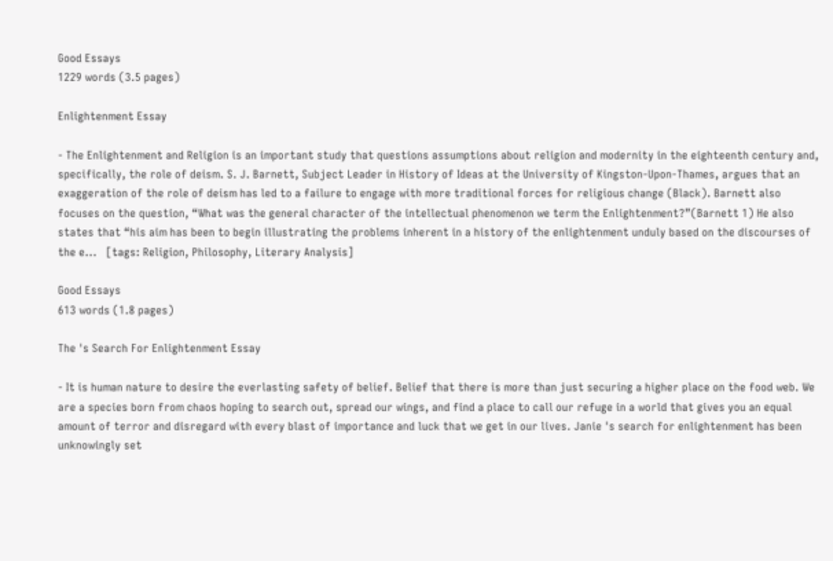Good Essays
1229 words (3.5 pages)

Enlightenment Essay

- The Enlightenment and Religion is an important study that questions assumptions about religion and modernity in the eighteenth century and, specifically, the role of deism. S. J. Barnett, Subject Leader in History of Ideas at the University of Kingston-Upon-Thames, argues that an exaggeration of the role of deism has led to a failure to engage with more traditional forces for religious change (Black). Barnett also focuses on the question, “What was the general character of the intellectual phenomenon we term the Enlightenment?”(Barnett 1) He also states that “his aim has been to begin illustrating the problems inherent in a history of the enlightenment unduly based on the discourses of the e...   [tags: Religion, Philosophy, Literary Analysis]

Good Essays
613 words (1.8 pages)

The 's Search For Enlightenment Essay

- It is human nature to desire the everlasting safety of belief. Belief that there is more than just securing a higher place on the food web. We are a species born from chaos hoping to search out, spread our wings, and find a place to call our refuge in a world that gives you an equal amount of terror and disregard with every blast of importance and luck that we get in our lives. Janie 's search for enlightenment has been unknowingly set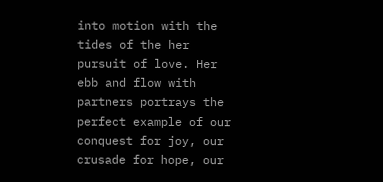into motion with the tides of the her pursuit of love. Her ebb and flow with partners portrays the perfect example of our conquest for joy, our crusade for hope, our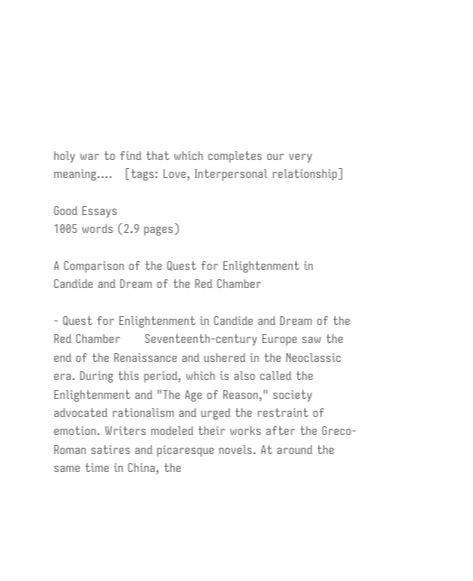holy war to find that which completes our very meaning....   [tags: Love, Interpersonal relationship]

Good Essays
1005 words (2.9 pages)

A Comparison of the Quest for Enlightenment in Candide and Dream of the Red Chamber

- Quest for Enlightenment in Candide and Dream of the Red Chamber      Seventeenth-century Europe saw the end of the Renaissance and ushered in the Neoclassic era. During this period, which is also called the Enlightenment and "The Age of Reason," society advocated rationalism and urged the restraint of emotion. Writers modeled their works after the Greco-Roman satires and picaresque novels. At around the same time in China, the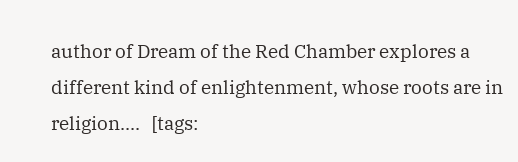author of Dream of the Red Chamber explores a different kind of enlightenment, whose roots are in religion....   [tags: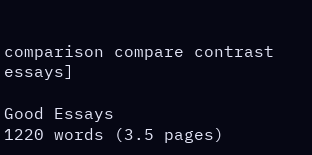comparison compare contrast essays]

Good Essays
1220 words (3.5 pages)